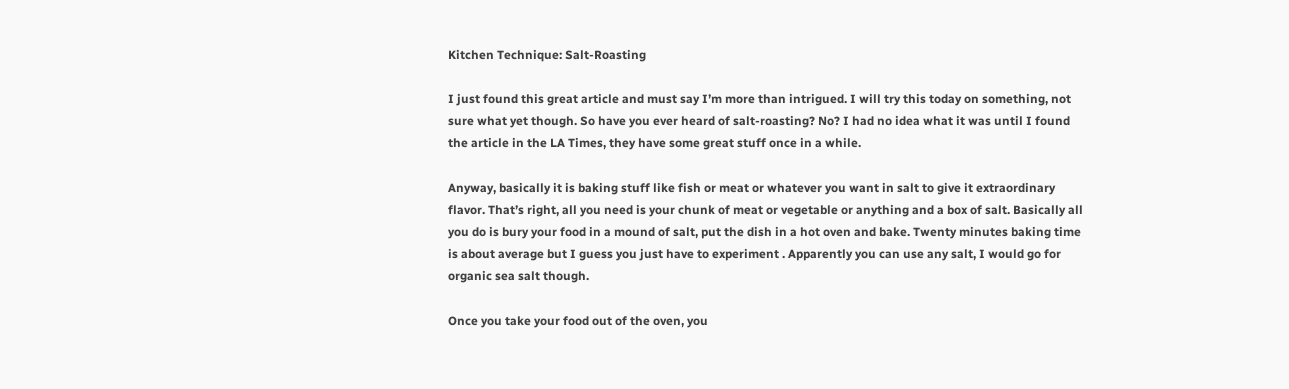Kitchen Technique: Salt-Roasting

I just found this great article and must say I’m more than intrigued. I will try this today on something, not sure what yet though. So have you ever heard of salt-roasting? No? I had no idea what it was until I found the article in the LA Times, they have some great stuff once in a while.

Anyway, basically it is baking stuff like fish or meat or whatever you want in salt to give it extraordinary flavor. That’s right, all you need is your chunk of meat or vegetable or anything and a box of salt. Basically all you do is bury your food in a mound of salt, put the dish in a hot oven and bake. Twenty minutes baking time is about average but I guess you just have to experiment . Apparently you can use any salt, I would go for organic sea salt though.

Once you take your food out of the oven, you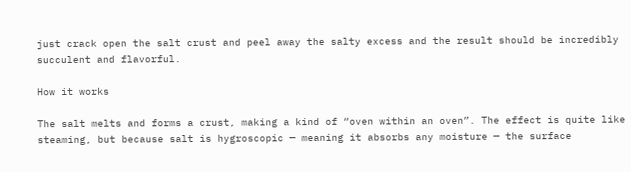just crack open the salt crust and peel away the salty excess and the result should be incredibly succulent and flavorful.

How it works

The salt melts and forms a crust, making a kind of “oven within an oven”. The effect is quite like steaming, but because salt is hygroscopic — meaning it absorbs any moisture — the surface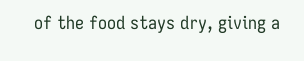of the food stays dry, giving a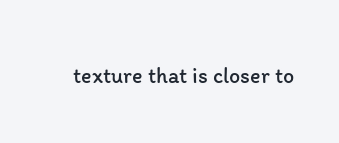texture that is closer to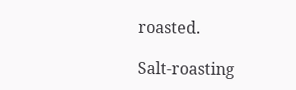roasted.

Salt-roasting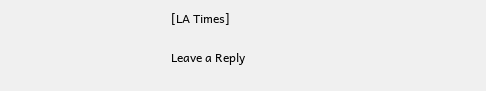[LA Times]

Leave a Reply